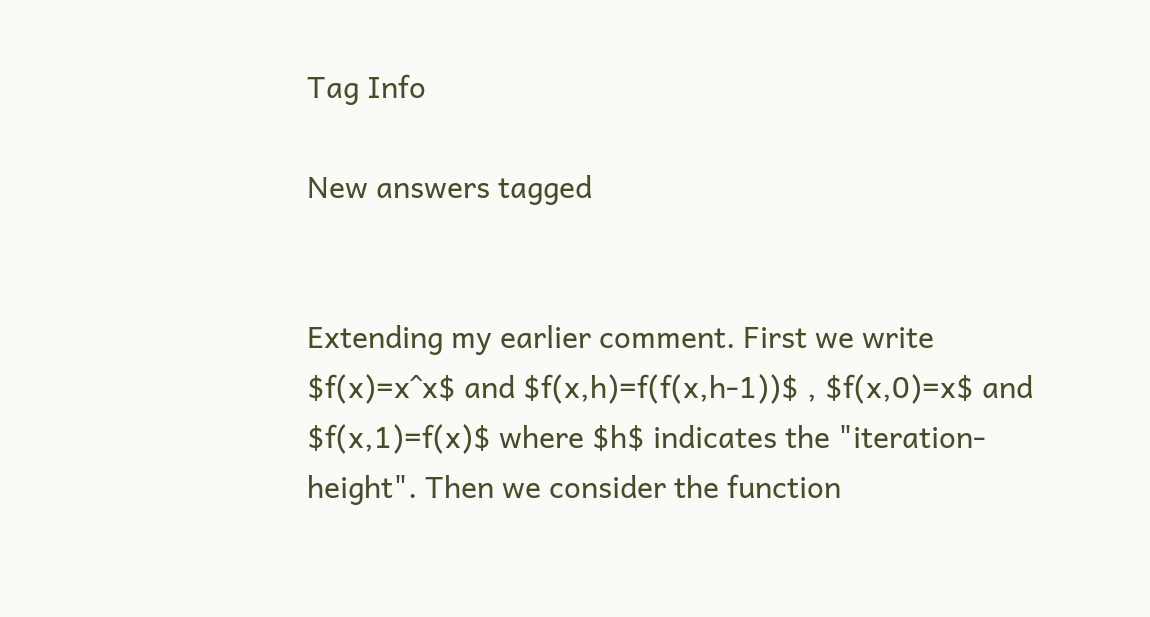Tag Info

New answers tagged


Extending my earlier comment. First we write $f(x)=x^x$ and $f(x,h)=f(f(x,h-1))$ , $f(x,0)=x$ and $f(x,1)=f(x)$ where $h$ indicates the "iteration-height". Then we consider the function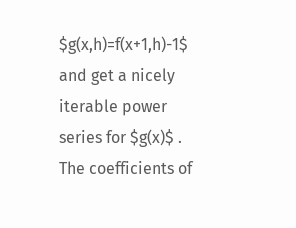$g(x,h)=f(x+1,h)-1$ and get a nicely iterable power series for $g(x)$ . The coefficients of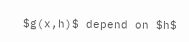$g(x,h)$ depend on $h$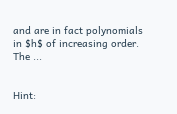and are in fact polynomials in $h$ of increasing order. The ...


Hint: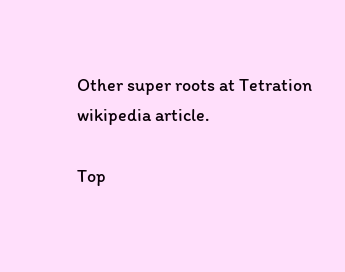Other super roots at Tetration wikipedia article.

Top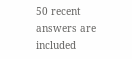50 recent answers are included